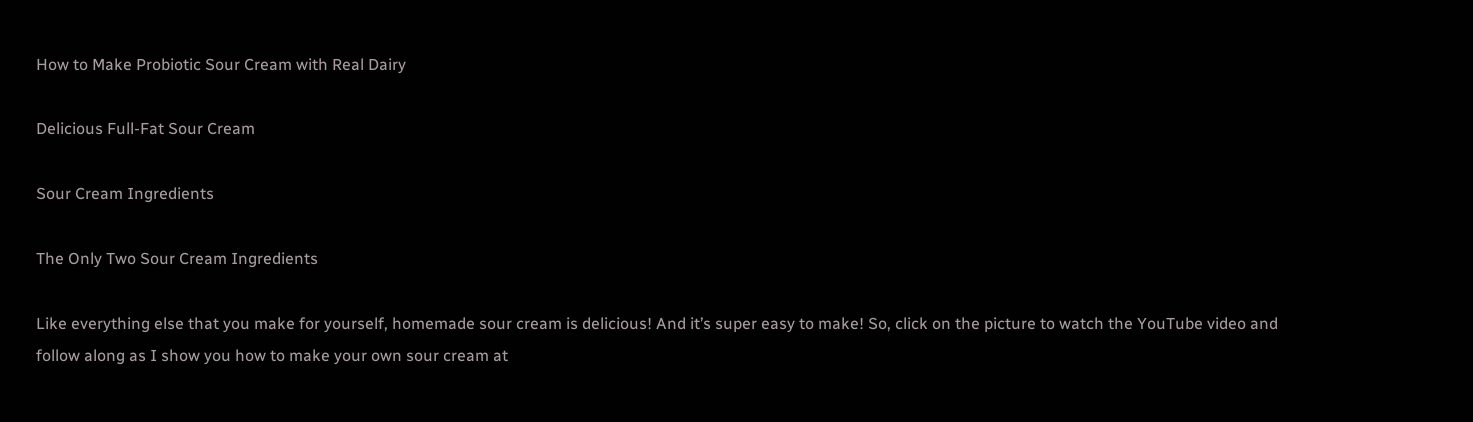How to Make Probiotic Sour Cream with Real Dairy

Delicious Full-Fat Sour Cream

Sour Cream Ingredients

The Only Two Sour Cream Ingredients

Like everything else that you make for yourself, homemade sour cream is delicious! And it’s super easy to make! So, click on the picture to watch the YouTube video and follow along as I show you how to make your own sour cream at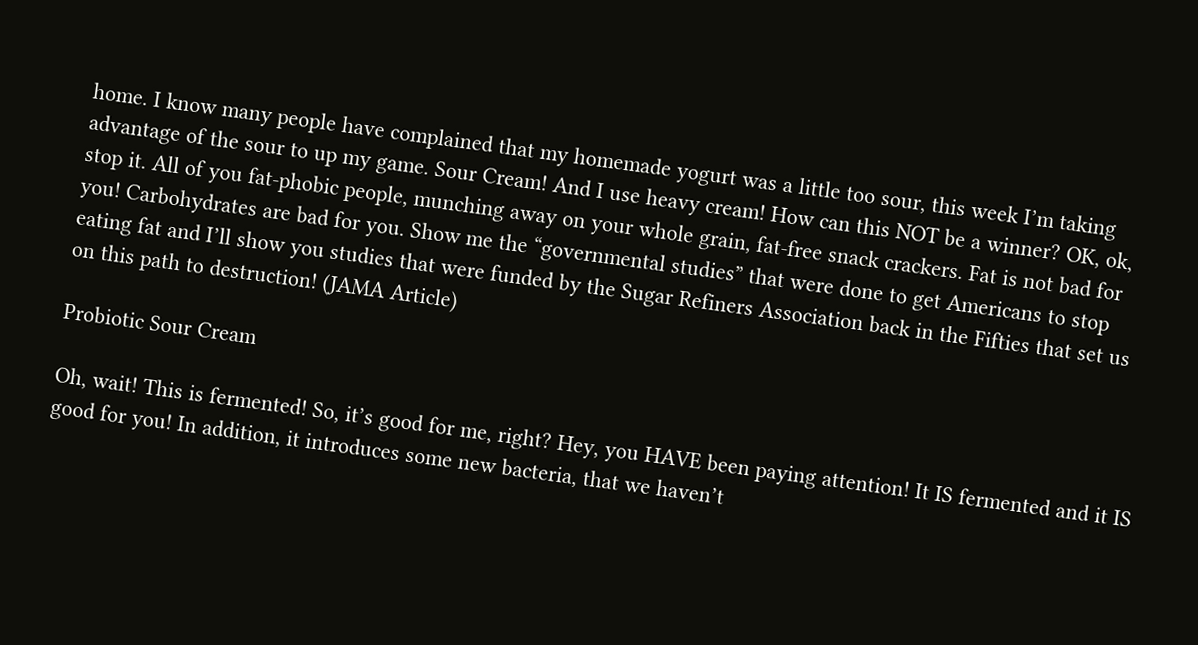home. I know many people have complained that my homemade yogurt was a little too sour, this week I’m taking advantage of the sour to up my game. Sour Cream! And I use heavy cream! How can this NOT be a winner? OK, ok, stop it. All of you fat-phobic people, munching away on your whole grain, fat-free snack crackers. Fat is not bad for you! Carbohydrates are bad for you. Show me the “governmental studies” that were done to get Americans to stop eating fat and I’ll show you studies that were funded by the Sugar Refiners Association back in the Fifties that set us on this path to destruction! (JAMA Article)

Probiotic Sour Cream

Oh, wait! This is fermented! So, it’s good for me, right? Hey, you HAVE been paying attention! It IS fermented and it IS good for you! In addition, it introduces some new bacteria, that we haven’t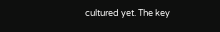cultured yet. The key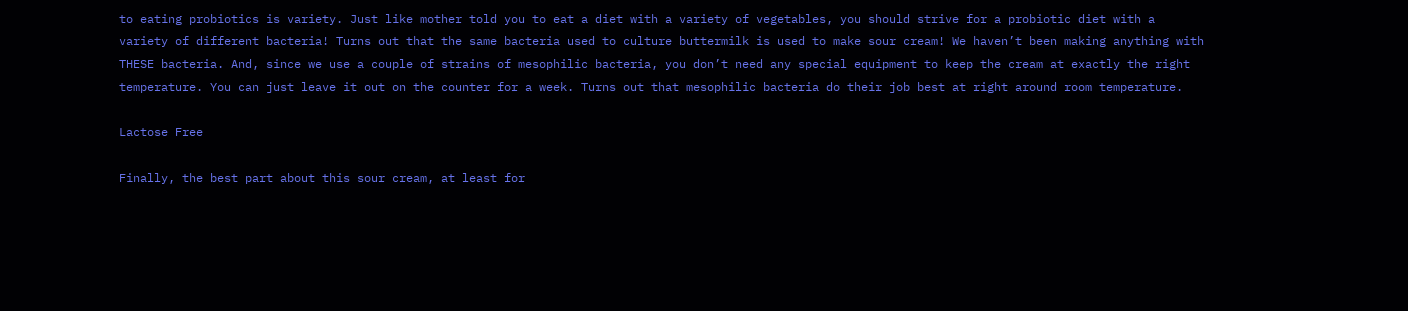to eating probiotics is variety. Just like mother told you to eat a diet with a variety of vegetables, you should strive for a probiotic diet with a variety of different bacteria! Turns out that the same bacteria used to culture buttermilk is used to make sour cream! We haven’t been making anything with THESE bacteria. And, since we use a couple of strains of mesophilic bacteria, you don’t need any special equipment to keep the cream at exactly the right temperature. You can just leave it out on the counter for a week. Turns out that mesophilic bacteria do their job best at right around room temperature.

Lactose Free

Finally, the best part about this sour cream, at least for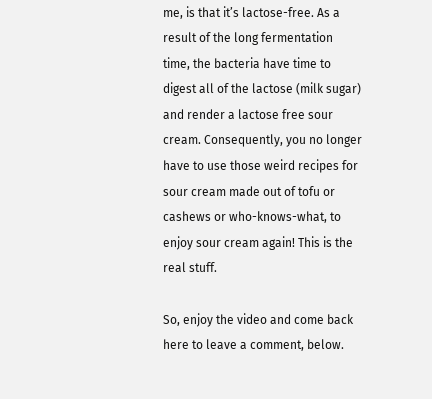me, is that it’s lactose-free. As a result of the long fermentation time, the bacteria have time to digest all of the lactose (milk sugar) and render a lactose free sour cream. Consequently, you no longer have to use those weird recipes for sour cream made out of tofu or cashews or who-knows-what, to enjoy sour cream again! This is the real stuff.

So, enjoy the video and come back here to leave a comment, below.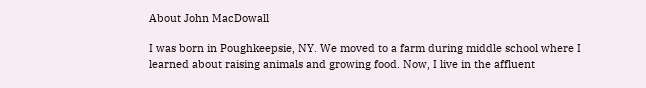About John MacDowall

I was born in Poughkeepsie, NY. We moved to a farm during middle school where I learned about raising animals and growing food. Now, I live in the affluent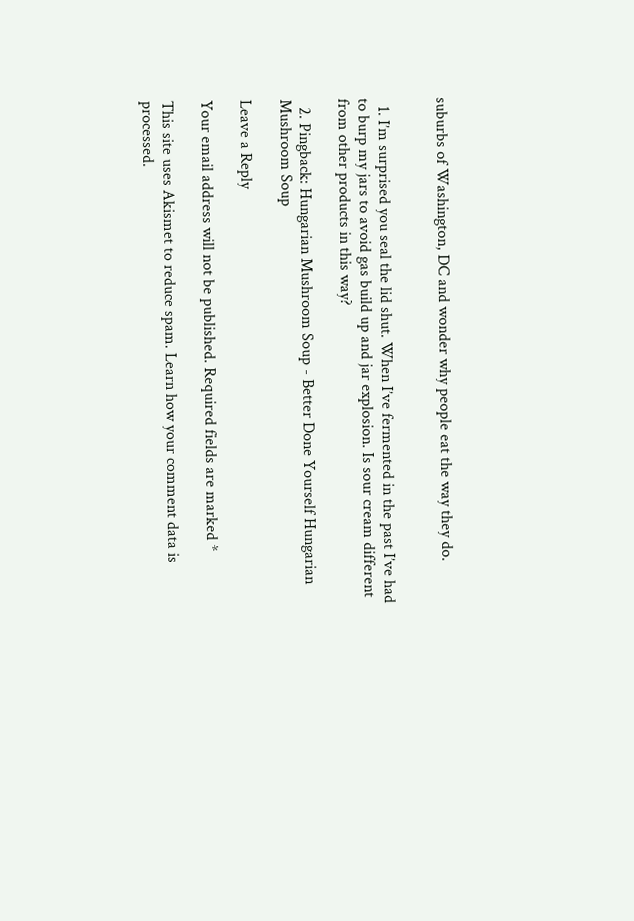suburbs of Washington, DC and wonder why people eat the way they do.


  1. I’m surprised you seal the lid shut. When I’ve fermented in the past I’ve had to burp my jars to avoid gas build up and jar explosion. Is sour cream different from other products in this way?

  2. Pingback: Hungarian Mushroom Soup - Better Done Yourself Hungarian Mushroom Soup

Leave a Reply

Your email address will not be published. Required fields are marked *

This site uses Akismet to reduce spam. Learn how your comment data is processed.